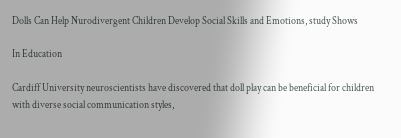Dolls Can Help Nurodivergent Children Develop Social Skills and Emotions, study Shows

In Education

Cardiff University neuroscientists have discovered that doll play can be beneficial for children with diverse social communication styles,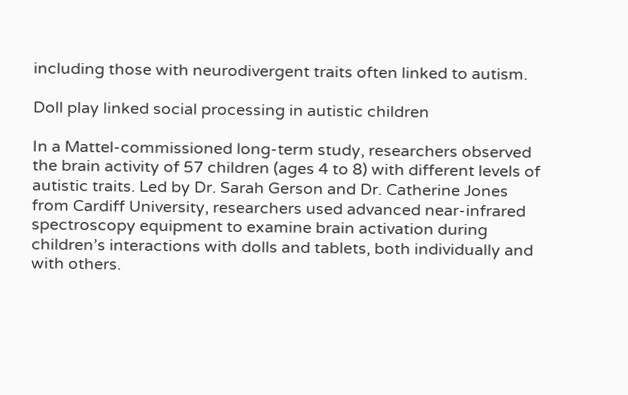including those with neurodivergent traits often linked to autism.

Doll play linked social processing in autistic children

In a Mattel-commissioned long-term study, researchers observed the brain activity of 57 children (ages 4 to 8) with different levels of autistic traits. Led by Dr. Sarah Gerson and Dr. Catherine Jones from Cardiff University, researchers used advanced near-infrared spectroscopy equipment to examine brain activation during children’s interactions with dolls and tablets, both individually and with others.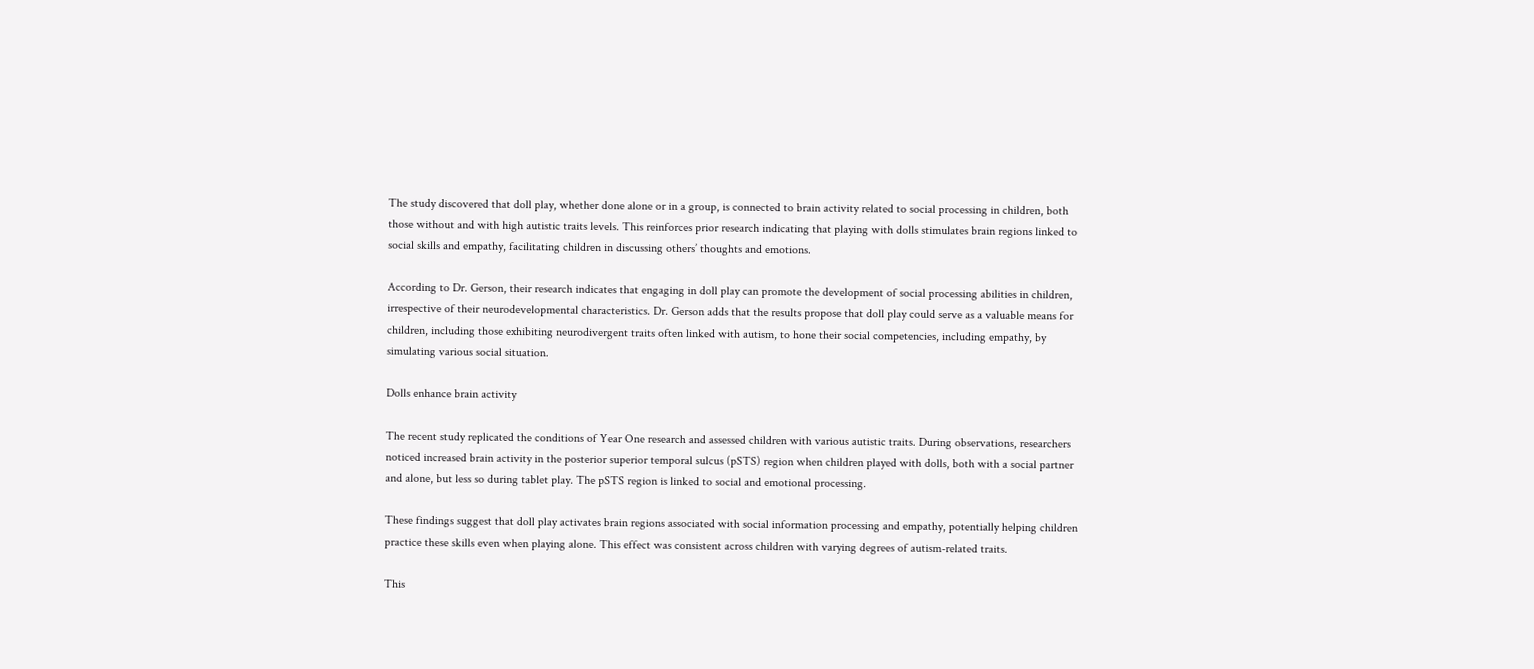The study discovered that doll play, whether done alone or in a group, is connected to brain activity related to social processing in children, both those without and with high autistic traits levels. This reinforces prior research indicating that playing with dolls stimulates brain regions linked to social skills and empathy, facilitating children in discussing others’ thoughts and emotions.

According to Dr. Gerson, their research indicates that engaging in doll play can promote the development of social processing abilities in children, irrespective of their neurodevelopmental characteristics. Dr. Gerson adds that the results propose that doll play could serve as a valuable means for children, including those exhibiting neurodivergent traits often linked with autism, to hone their social competencies, including empathy, by simulating various social situation.

Dolls enhance brain activity

The recent study replicated the conditions of Year One research and assessed children with various autistic traits. During observations, researchers noticed increased brain activity in the posterior superior temporal sulcus (pSTS) region when children played with dolls, both with a social partner and alone, but less so during tablet play. The pSTS region is linked to social and emotional processing.

These findings suggest that doll play activates brain regions associated with social information processing and empathy, potentially helping children practice these skills even when playing alone. This effect was consistent across children with varying degrees of autism-related traits.

This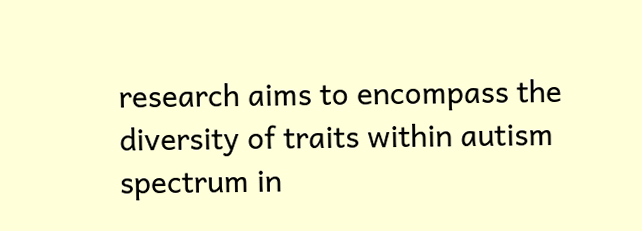research aims to encompass the diversity of traits within autism spectrum in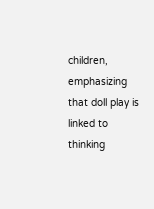children, emphasizing that doll play is linked to thinking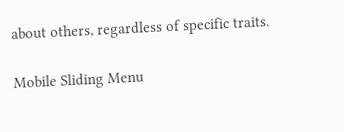about others, regardless of specific traits.

Mobile Sliding Menu